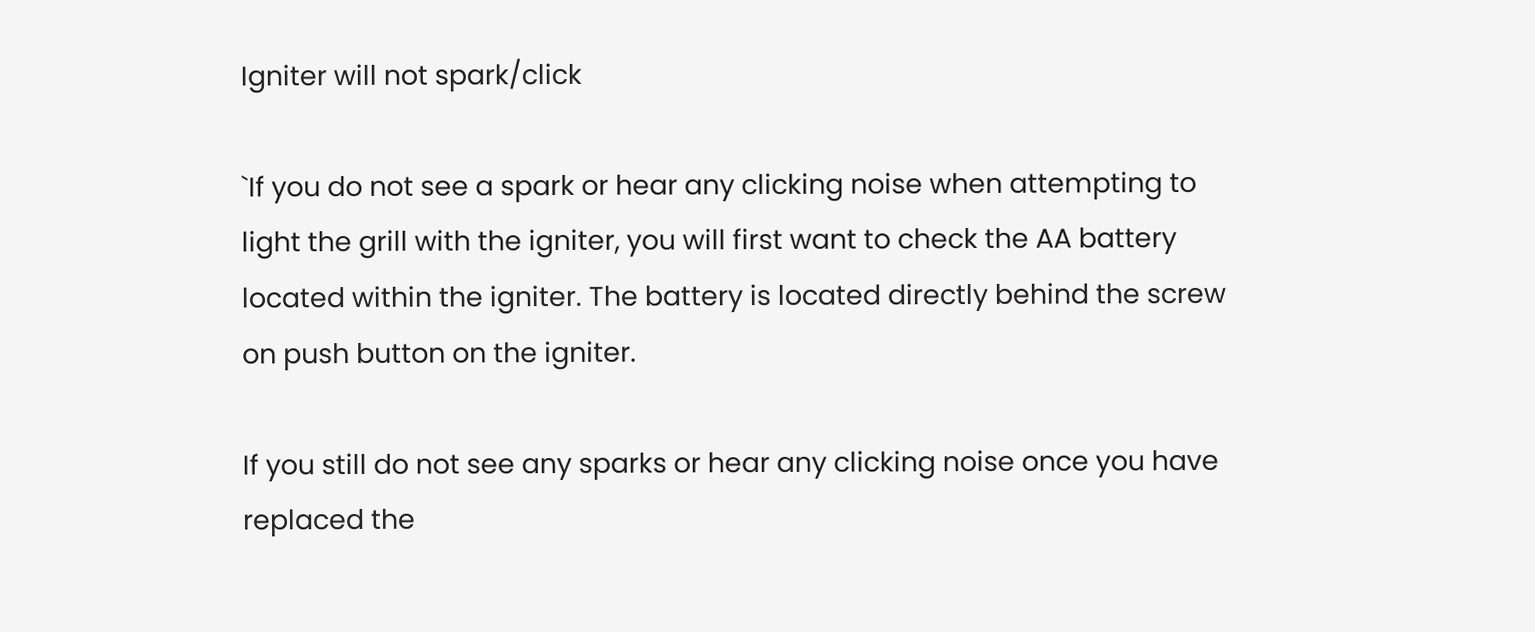Igniter will not spark/click

`If you do not see a spark or hear any clicking noise when attempting to light the grill with the igniter, you will first want to check the AA battery located within the igniter. The battery is located directly behind the screw on push button on the igniter.

If you still do not see any sparks or hear any clicking noise once you have replaced the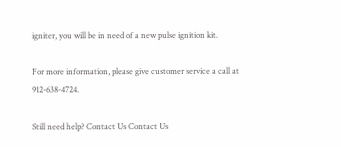igniter, you will be in need of a new pulse ignition kit.

For more information, please give customer service a call at 912-638-4724.

Still need help? Contact Us Contact Us